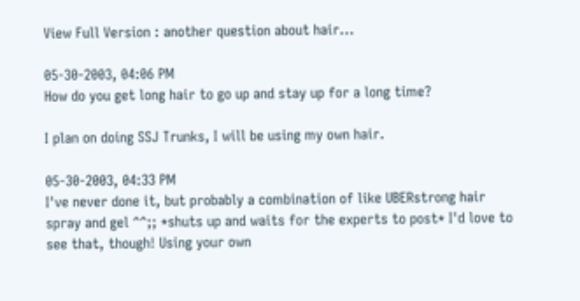View Full Version : another question about hair...

05-30-2003, 04:06 PM
How do you get long hair to go up and stay up for a long time?

I plan on doing SSJ Trunks, I will be using my own hair.

05-30-2003, 04:33 PM
I've never done it, but probably a combination of like UBERstrong hair spray and gel ^^;; *shuts up and waits for the experts to post* I'd love to see that, though! Using your own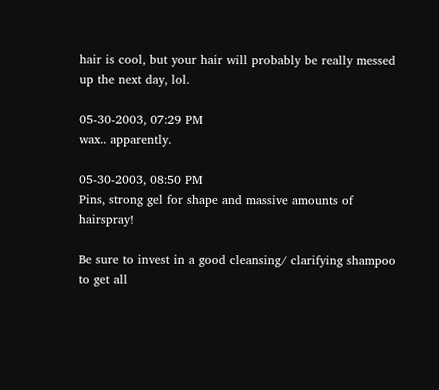hair is cool, but your hair will probably be really messed up the next day, lol.

05-30-2003, 07:29 PM
wax.. apparently.

05-30-2003, 08:50 PM
Pins, strong gel for shape and massive amounts of hairspray!

Be sure to invest in a good cleansing/ clarifying shampoo to get all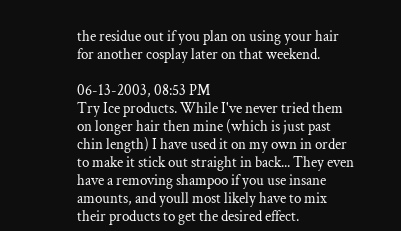the residue out if you plan on using your hair for another cosplay later on that weekend.

06-13-2003, 08:53 PM
Try Ice products. While I've never tried them on longer hair then mine (which is just past chin length) I have used it on my own in order to make it stick out straight in back... They even have a removing shampoo if you use insane amounts, and youll most likely have to mix their products to get the desired effect.